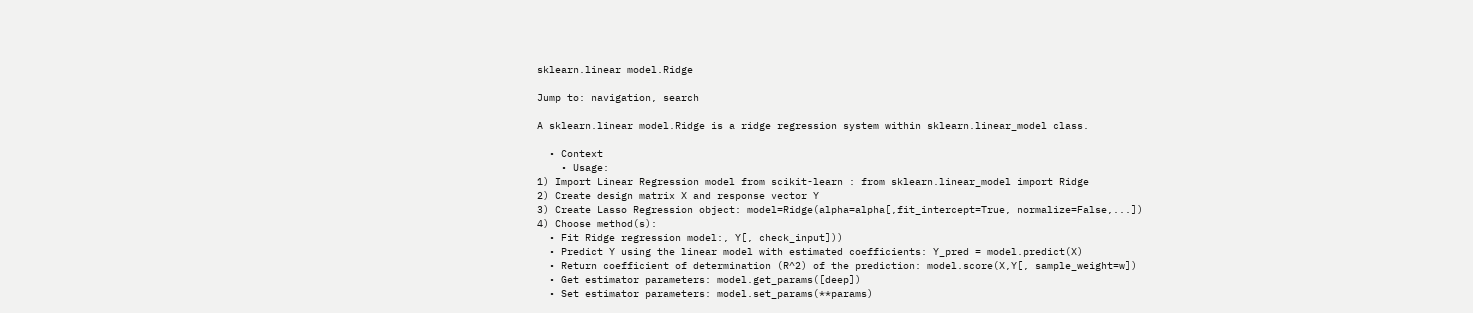sklearn.linear model.Ridge

Jump to: navigation, search

A sklearn.linear model.Ridge is a ridge regression system within sklearn.linear_model class.

  • Context
    • Usage:
1) Import Linear Regression model from scikit-learn : from sklearn.linear_model import Ridge
2) Create design matrix X and response vector Y
3) Create Lasso Regression object: model=Ridge(alpha=alpha[,fit_intercept=True, normalize=False,...])
4) Choose method(s):
  • Fit Ridge regression model:, Y[, check_input]))
  • Predict Y using the linear model with estimated coefficients: Y_pred = model.predict(X)
  • Return coefficient of determination (R^2) of the prediction: model.score(X,Y[, sample_weight=w])
  • Get estimator parameters: model.get_params([deep])
  • Set estimator parameters: model.set_params(**params)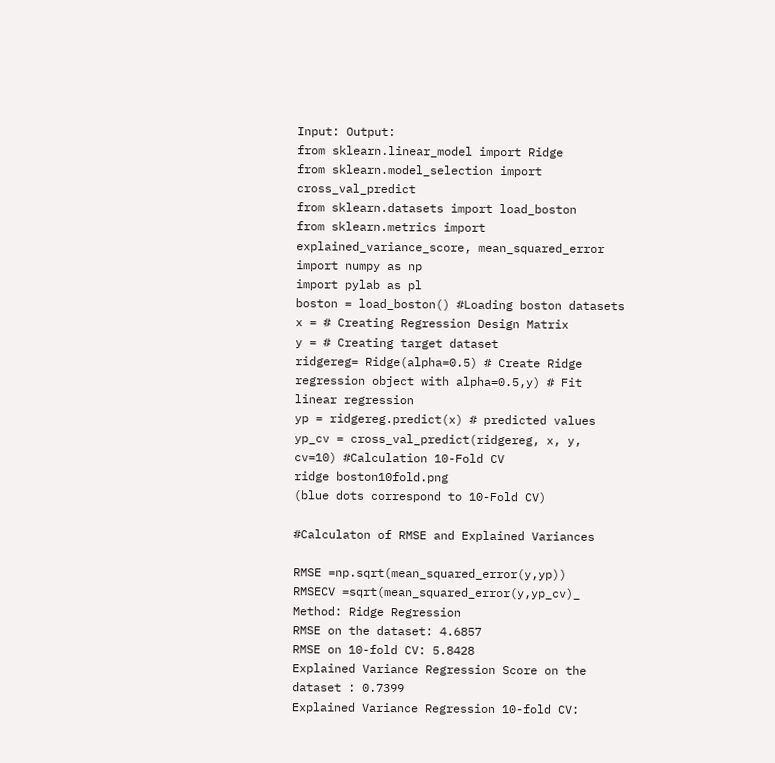Input: Output:
from sklearn.linear_model import Ridge
from sklearn.model_selection import cross_val_predict
from sklearn.datasets import load_boston
from sklearn.metrics import explained_variance_score, mean_squared_error
import numpy as np
import pylab as pl
boston = load_boston() #Loading boston datasets
x = # Creating Regression Design Matrix
y = # Creating target dataset
ridgereg= Ridge(alpha=0.5) # Create Ridge regression object with alpha=0.5,y) # Fit linear regression
yp = ridgereg.predict(x) # predicted values
yp_cv = cross_val_predict(ridgereg, x, y, cv=10) #Calculation 10-Fold CV
ridge boston10fold.png
(blue dots correspond to 10-Fold CV)

#Calculaton of RMSE and Explained Variances

RMSE =np.sqrt(mean_squared_error(y,yp))
RMSECV =sqrt(mean_squared_error(y,yp_cv)_
Method: Ridge Regression
RMSE on the dataset: 4.6857
RMSE on 10-fold CV: 5.8428
Explained Variance Regression Score on the dataset : 0.7399
Explained Variance Regression 10-fold CV: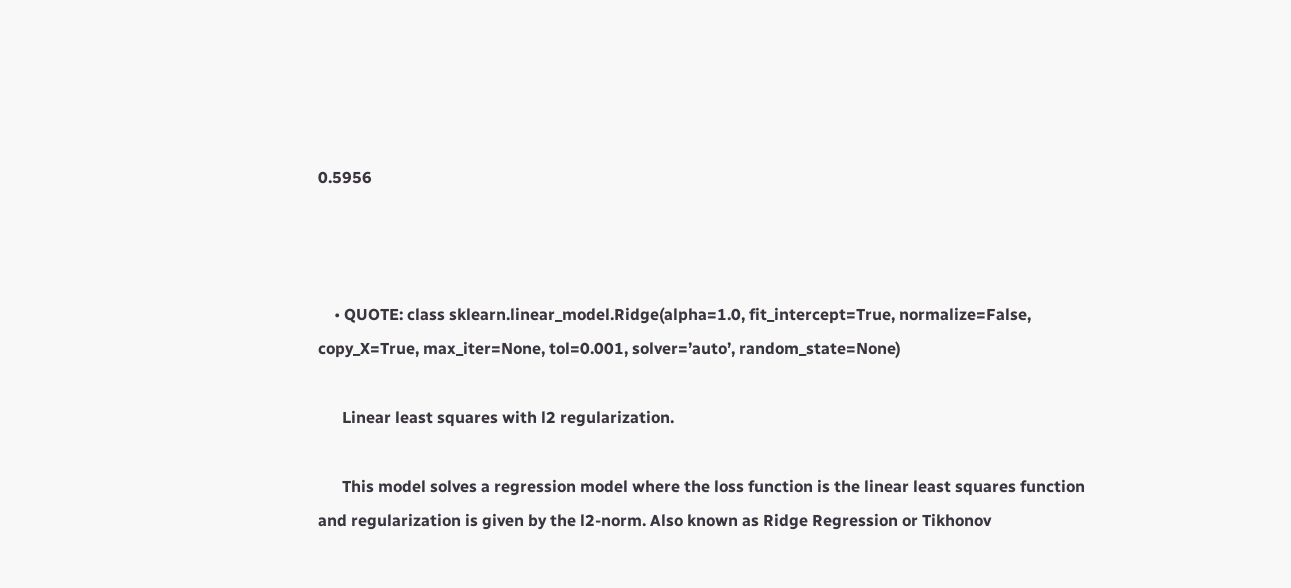0.5956



    • QUOTE: class sklearn.linear_model.Ridge(alpha=1.0, fit_intercept=True, normalize=False, copy_X=True, max_iter=None, tol=0.001, solver=’auto’, random_state=None)

      Linear least squares with l2 regularization.

      This model solves a regression model where the loss function is the linear least squares function and regularization is given by the l2-norm. Also known as Ridge Regression or Tikhonov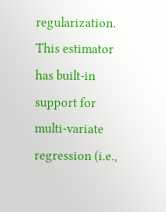regularization. This estimator has built-in support for multi-variate regression (i.e.,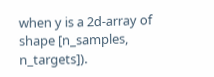when y is a 2d-array of shape [n_samples, n_targets]).